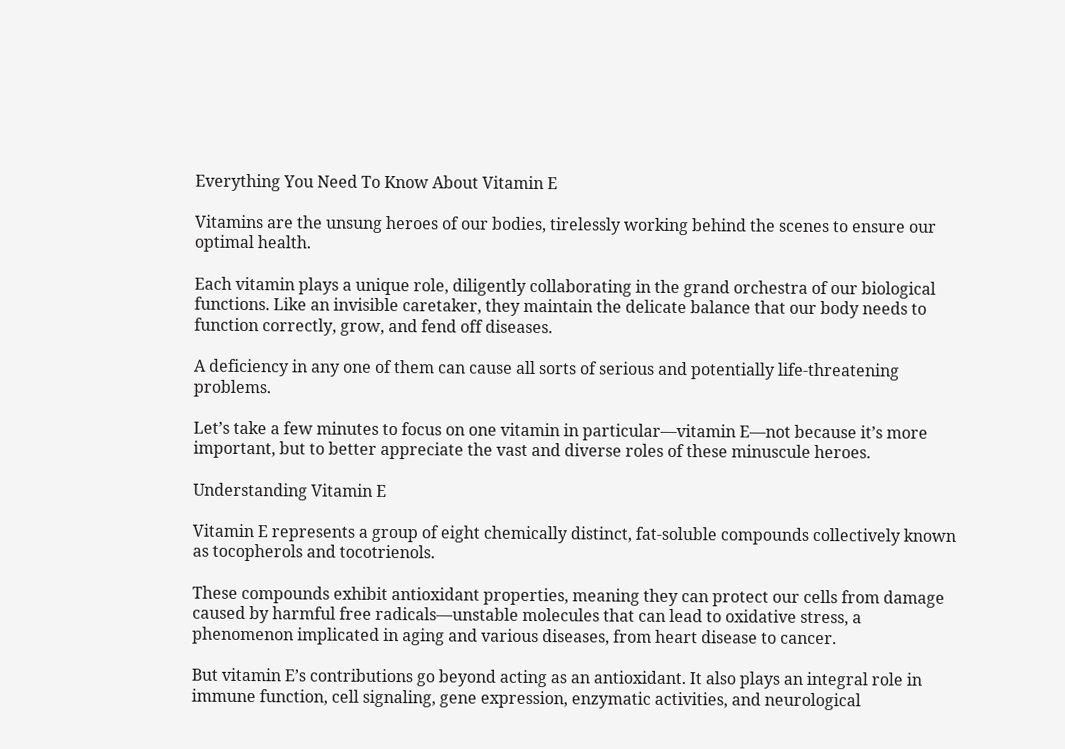Everything You Need To Know About Vitamin E

Vitamins are the unsung heroes of our bodies, tirelessly working behind the scenes to ensure our optimal health.

Each vitamin plays a unique role, diligently collaborating in the grand orchestra of our biological functions. Like an invisible caretaker, they maintain the delicate balance that our body needs to function correctly, grow, and fend off diseases.

A deficiency in any one of them can cause all sorts of serious and potentially life-threatening problems.

Let’s take a few minutes to focus on one vitamin in particular—vitamin E—not because it’s more important, but to better appreciate the vast and diverse roles of these minuscule heroes.

Understanding Vitamin E

Vitamin E represents a group of eight chemically distinct, fat-soluble compounds collectively known as tocopherols and tocotrienols.

These compounds exhibit antioxidant properties, meaning they can protect our cells from damage caused by harmful free radicals—unstable molecules that can lead to oxidative stress, a phenomenon implicated in aging and various diseases, from heart disease to cancer.

But vitamin E’s contributions go beyond acting as an antioxidant. It also plays an integral role in immune function, cell signaling, gene expression, enzymatic activities, and neurological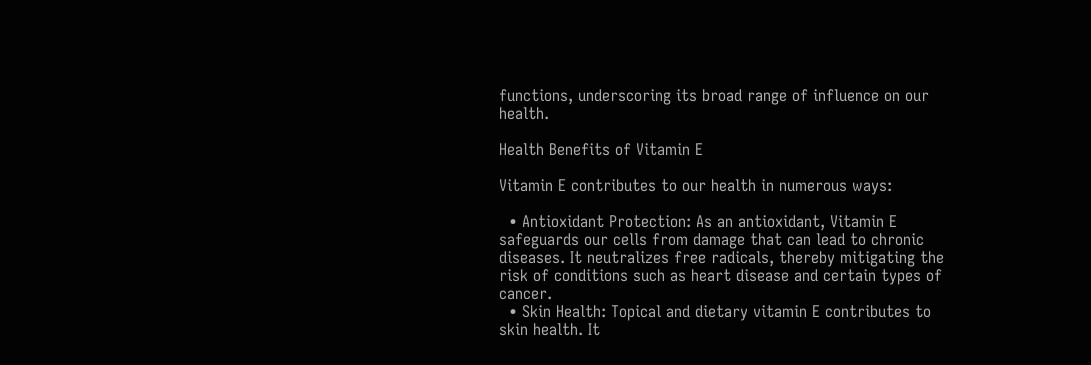functions, underscoring its broad range of influence on our health.

Health Benefits of Vitamin E

Vitamin E contributes to our health in numerous ways:

  • Antioxidant Protection: As an antioxidant, Vitamin E safeguards our cells from damage that can lead to chronic diseases. It neutralizes free radicals, thereby mitigating the risk of conditions such as heart disease and certain types of cancer.
  • Skin Health: Topical and dietary vitamin E contributes to skin health. It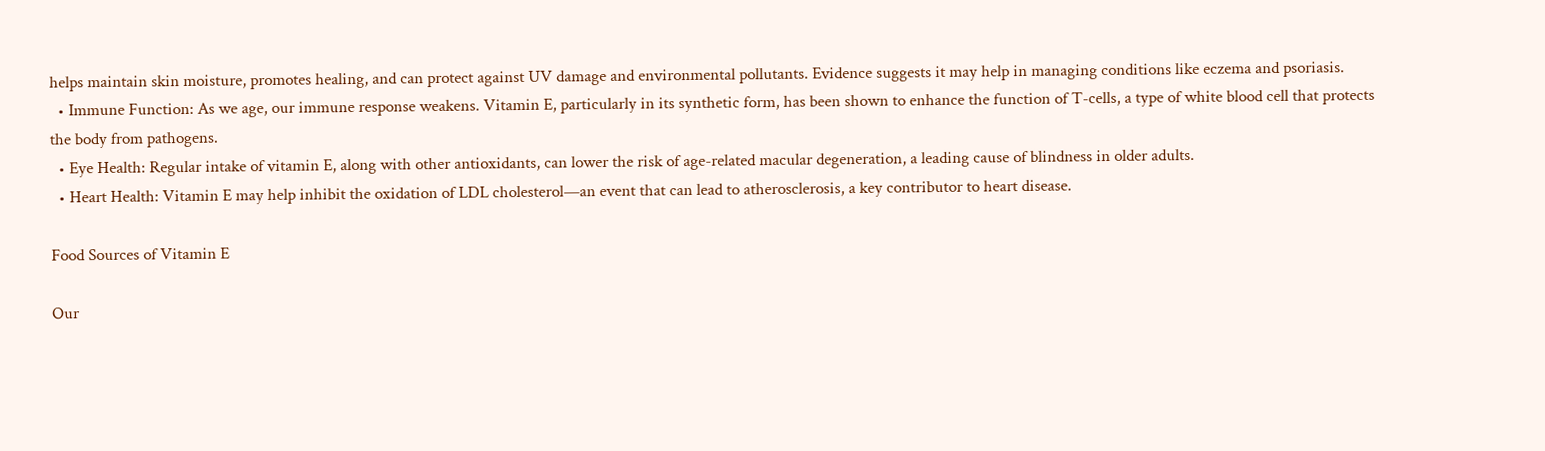helps maintain skin moisture, promotes healing, and can protect against UV damage and environmental pollutants. Evidence suggests it may help in managing conditions like eczema and psoriasis.
  • Immune Function: As we age, our immune response weakens. Vitamin E, particularly in its synthetic form, has been shown to enhance the function of T-cells, a type of white blood cell that protects the body from pathogens.
  • Eye Health: Regular intake of vitamin E, along with other antioxidants, can lower the risk of age-related macular degeneration, a leading cause of blindness in older adults.
  • Heart Health: Vitamin E may help inhibit the oxidation of LDL cholesterol—an event that can lead to atherosclerosis, a key contributor to heart disease.

Food Sources of Vitamin E

Our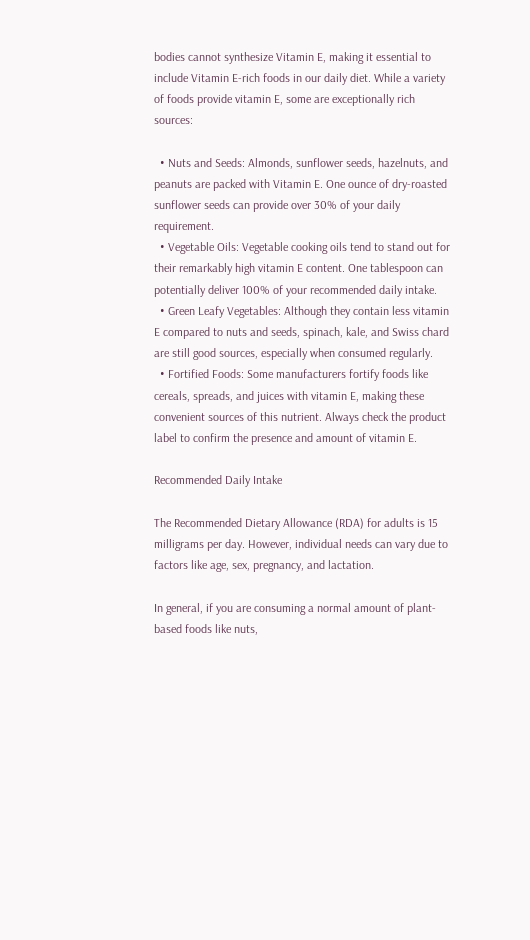bodies cannot synthesize Vitamin E, making it essential to include Vitamin E-rich foods in our daily diet. While a variety of foods provide vitamin E, some are exceptionally rich sources:

  • Nuts and Seeds: Almonds, sunflower seeds, hazelnuts, and peanuts are packed with Vitamin E. One ounce of dry-roasted sunflower seeds can provide over 30% of your daily requirement.
  • Vegetable Oils: Vegetable cooking oils tend to stand out for their remarkably high vitamin E content. One tablespoon can potentially deliver 100% of your recommended daily intake.
  • Green Leafy Vegetables: Although they contain less vitamin E compared to nuts and seeds, spinach, kale, and Swiss chard are still good sources, especially when consumed regularly.
  • Fortified Foods: Some manufacturers fortify foods like cereals, spreads, and juices with vitamin E, making these convenient sources of this nutrient. Always check the product label to confirm the presence and amount of vitamin E.

Recommended Daily Intake

The Recommended Dietary Allowance (RDA) for adults is 15 milligrams per day. However, individual needs can vary due to factors like age, sex, pregnancy, and lactation.

In general, if you are consuming a normal amount of plant-based foods like nuts,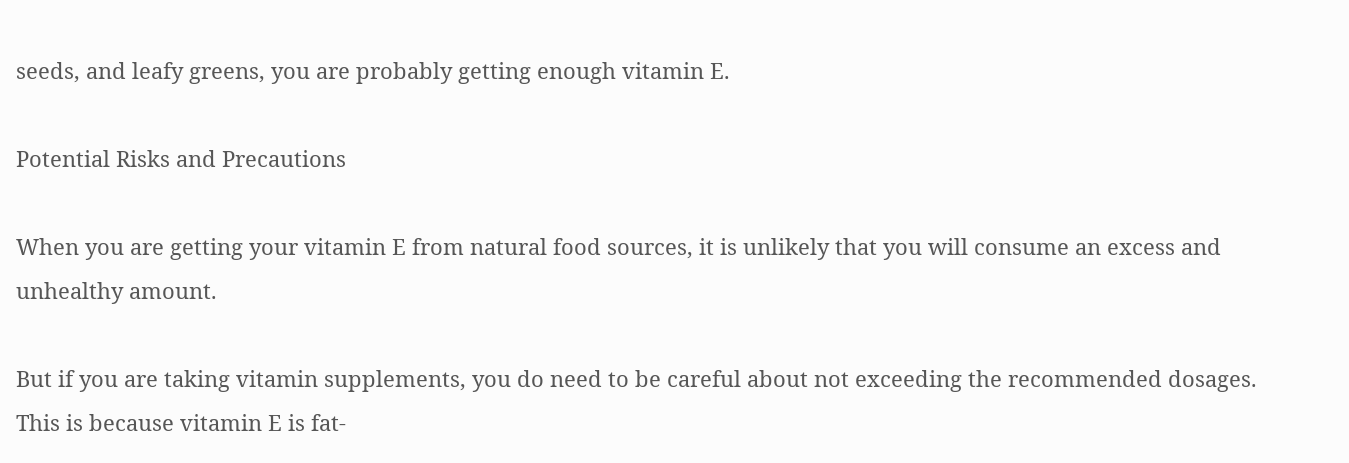seeds, and leafy greens, you are probably getting enough vitamin E.

Potential Risks and Precautions

When you are getting your vitamin E from natural food sources, it is unlikely that you will consume an excess and unhealthy amount.

But if you are taking vitamin supplements, you do need to be careful about not exceeding the recommended dosages. This is because vitamin E is fat-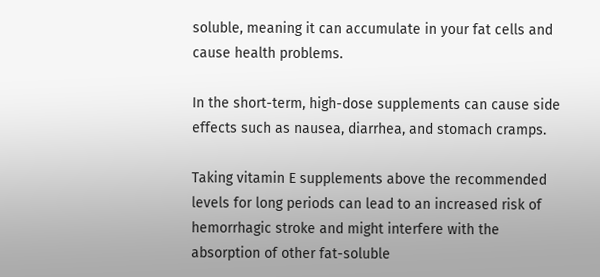soluble, meaning it can accumulate in your fat cells and cause health problems.

In the short-term, high-dose supplements can cause side effects such as nausea, diarrhea, and stomach cramps.

Taking vitamin E supplements above the recommended levels for long periods can lead to an increased risk of hemorrhagic stroke and might interfere with the absorption of other fat-soluble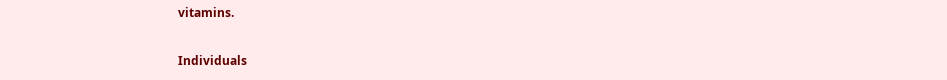vitamins.

Individuals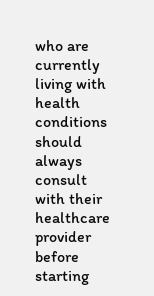who are currently living with health conditions should always consult with their healthcare provider before starting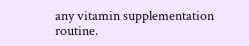any vitamin supplementation routine.